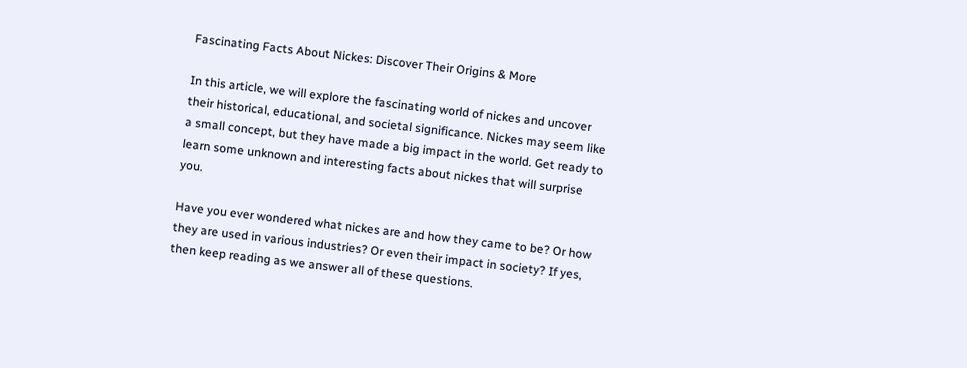Fascinating Facts About Nickes: Discover Their Origins & More

In this article, we will explore the fascinating world of nickes and uncover their historical, educational, and societal significance. Nickes may seem like a small concept, but they have made a big impact in the world. Get ready to learn some unknown and interesting facts about nickes that will surprise you.

Have you ever wondered what nickes are and how they came to be? Or how they are used in various industries? Or even their impact in society? If yes, then keep reading as we answer all of these questions.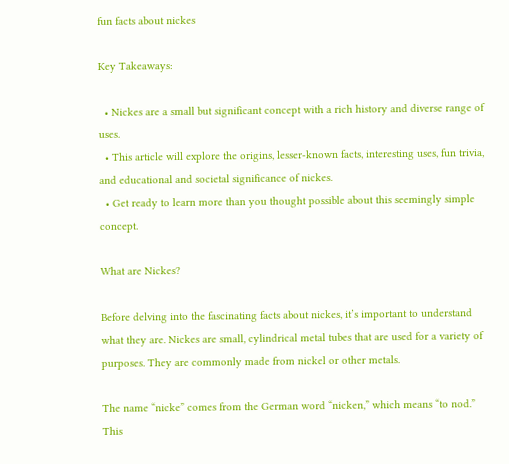fun facts about nickes

Key Takeaways:

  • Nickes are a small but significant concept with a rich history and diverse range of uses.
  • This article will explore the origins, lesser-known facts, interesting uses, fun trivia, and educational and societal significance of nickes.
  • Get ready to learn more than you thought possible about this seemingly simple concept.

What are Nickes?

Before delving into the fascinating facts about nickes, it’s important to understand what they are. Nickes are small, cylindrical metal tubes that are used for a variety of purposes. They are commonly made from nickel or other metals.

The name “nicke” comes from the German word “nicken,” which means “to nod.” This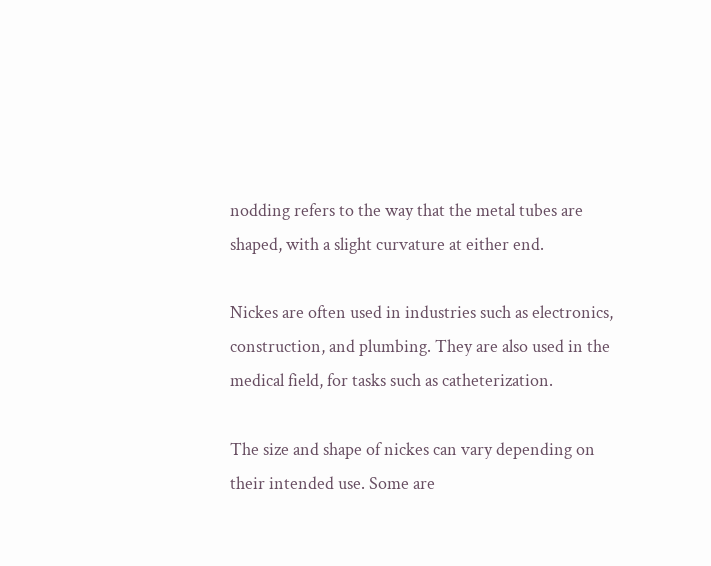nodding refers to the way that the metal tubes are shaped, with a slight curvature at either end.

Nickes are often used in industries such as electronics, construction, and plumbing. They are also used in the medical field, for tasks such as catheterization.

The size and shape of nickes can vary depending on their intended use. Some are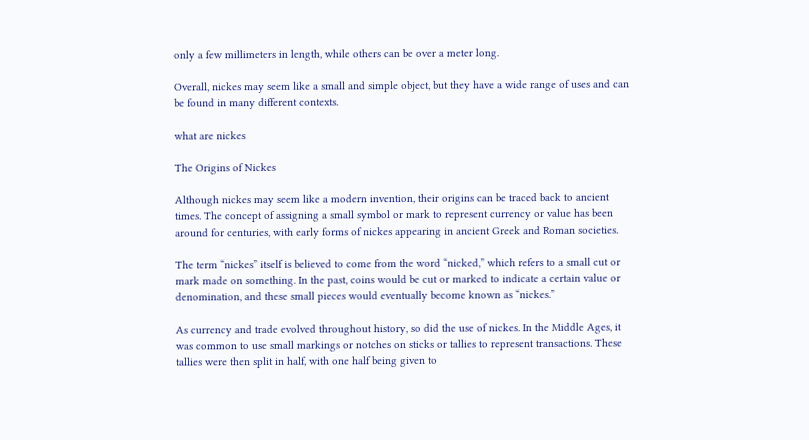only a few millimeters in length, while others can be over a meter long.

Overall, nickes may seem like a small and simple object, but they have a wide range of uses and can be found in many different contexts.

what are nickes

The Origins of Nickes

Although nickes may seem like a modern invention, their origins can be traced back to ancient times. The concept of assigning a small symbol or mark to represent currency or value has been around for centuries, with early forms of nickes appearing in ancient Greek and Roman societies.

The term “nickes” itself is believed to come from the word “nicked,” which refers to a small cut or mark made on something. In the past, coins would be cut or marked to indicate a certain value or denomination, and these small pieces would eventually become known as “nickes.”

As currency and trade evolved throughout history, so did the use of nickes. In the Middle Ages, it was common to use small markings or notches on sticks or tallies to represent transactions. These tallies were then split in half, with one half being given to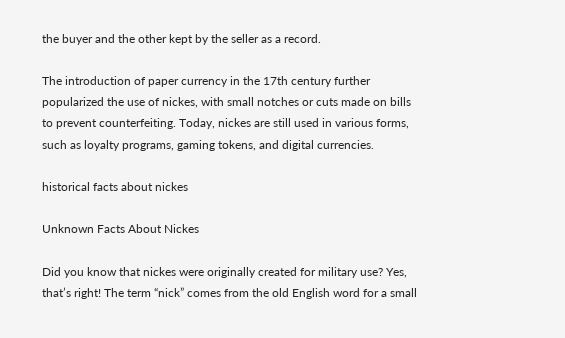the buyer and the other kept by the seller as a record.

The introduction of paper currency in the 17th century further popularized the use of nickes, with small notches or cuts made on bills to prevent counterfeiting. Today, nickes are still used in various forms, such as loyalty programs, gaming tokens, and digital currencies.

historical facts about nickes

Unknown Facts About Nickes

Did you know that nickes were originally created for military use? Yes, that’s right! The term “nick” comes from the old English word for a small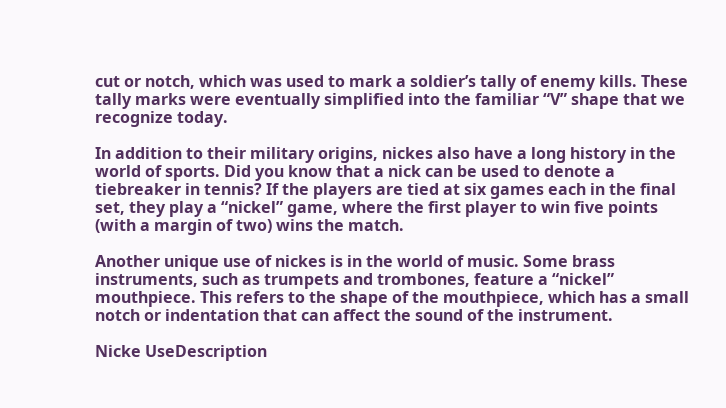cut or notch, which was used to mark a soldier’s tally of enemy kills. These tally marks were eventually simplified into the familiar “V” shape that we recognize today.

In addition to their military origins, nickes also have a long history in the world of sports. Did you know that a nick can be used to denote a tiebreaker in tennis? If the players are tied at six games each in the final set, they play a “nickel” game, where the first player to win five points (with a margin of two) wins the match.

Another unique use of nickes is in the world of music. Some brass instruments, such as trumpets and trombones, feature a “nickel” mouthpiece. This refers to the shape of the mouthpiece, which has a small notch or indentation that can affect the sound of the instrument.

Nicke UseDescription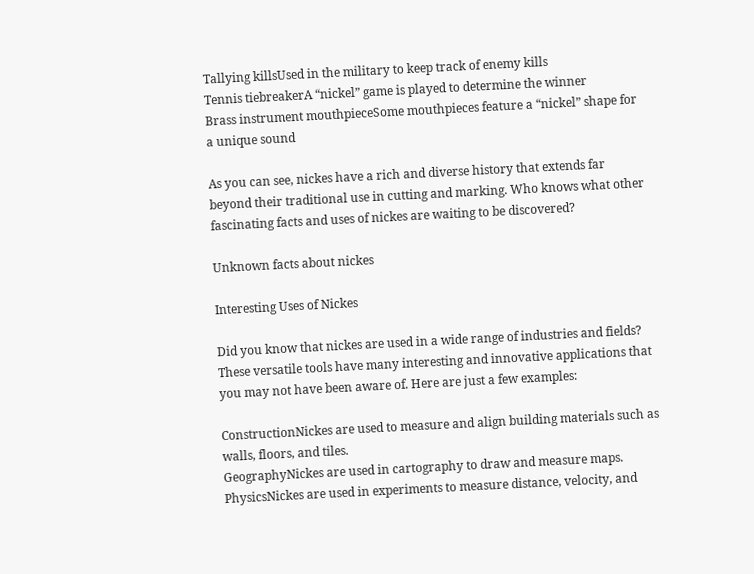Tallying killsUsed in the military to keep track of enemy kills
Tennis tiebreakerA “nickel” game is played to determine the winner
Brass instrument mouthpieceSome mouthpieces feature a “nickel” shape for a unique sound

As you can see, nickes have a rich and diverse history that extends far beyond their traditional use in cutting and marking. Who knows what other fascinating facts and uses of nickes are waiting to be discovered?

Unknown facts about nickes

Interesting Uses of Nickes

Did you know that nickes are used in a wide range of industries and fields? These versatile tools have many interesting and innovative applications that you may not have been aware of. Here are just a few examples:

ConstructionNickes are used to measure and align building materials such as walls, floors, and tiles.
GeographyNickes are used in cartography to draw and measure maps.
PhysicsNickes are used in experiments to measure distance, velocity, and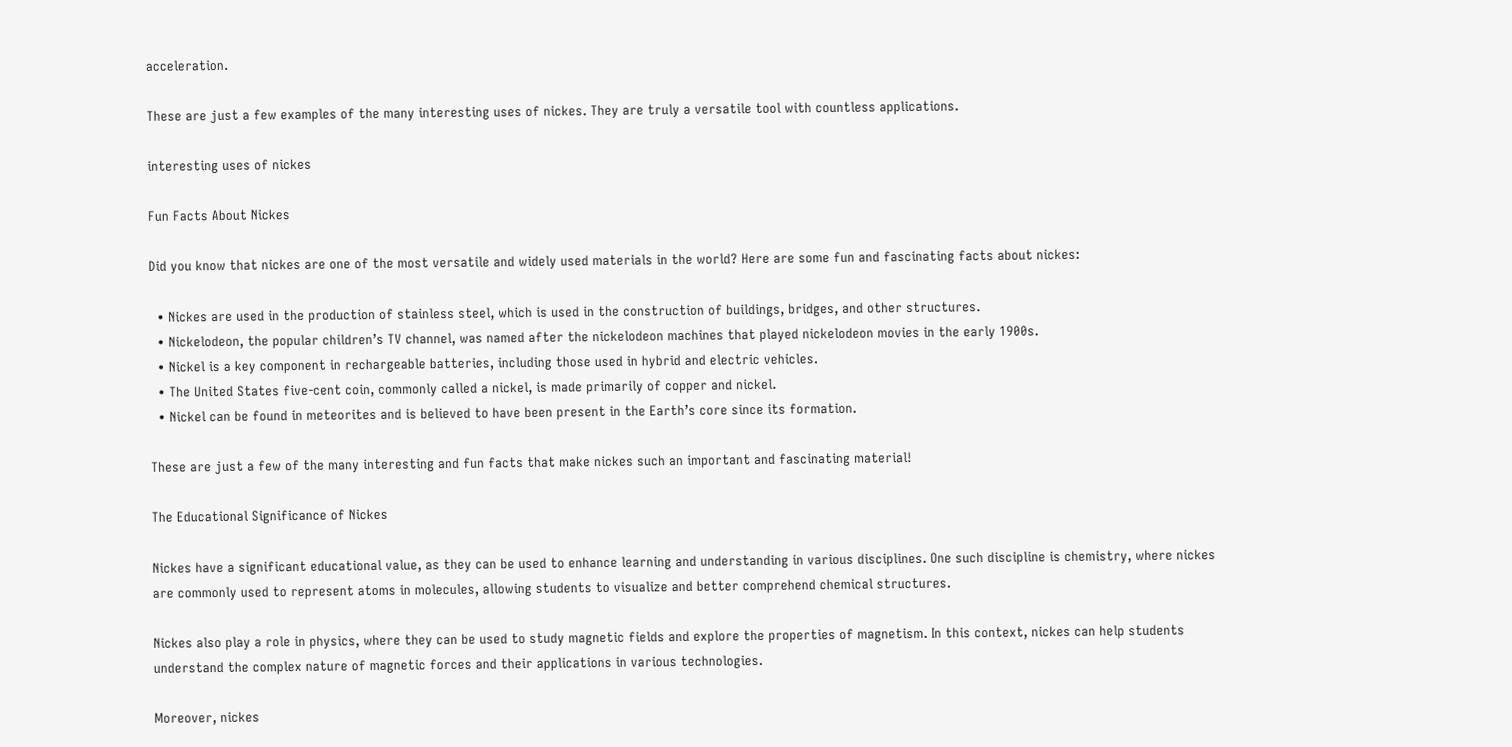acceleration.

These are just a few examples of the many interesting uses of nickes. They are truly a versatile tool with countless applications.

interesting uses of nickes

Fun Facts About Nickes

Did you know that nickes are one of the most versatile and widely used materials in the world? Here are some fun and fascinating facts about nickes:

  • Nickes are used in the production of stainless steel, which is used in the construction of buildings, bridges, and other structures.
  • Nickelodeon, the popular children’s TV channel, was named after the nickelodeon machines that played nickelodeon movies in the early 1900s.
  • Nickel is a key component in rechargeable batteries, including those used in hybrid and electric vehicles.
  • The United States five-cent coin, commonly called a nickel, is made primarily of copper and nickel.
  • Nickel can be found in meteorites and is believed to have been present in the Earth’s core since its formation.

These are just a few of the many interesting and fun facts that make nickes such an important and fascinating material!

The Educational Significance of Nickes

Nickes have a significant educational value, as they can be used to enhance learning and understanding in various disciplines. One such discipline is chemistry, where nickes are commonly used to represent atoms in molecules, allowing students to visualize and better comprehend chemical structures.

Nickes also play a role in physics, where they can be used to study magnetic fields and explore the properties of magnetism. In this context, nickes can help students understand the complex nature of magnetic forces and their applications in various technologies.

Moreover, nickes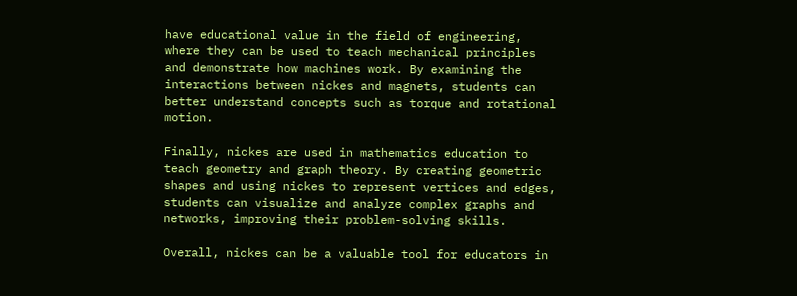have educational value in the field of engineering, where they can be used to teach mechanical principles and demonstrate how machines work. By examining the interactions between nickes and magnets, students can better understand concepts such as torque and rotational motion.

Finally, nickes are used in mathematics education to teach geometry and graph theory. By creating geometric shapes and using nickes to represent vertices and edges, students can visualize and analyze complex graphs and networks, improving their problem-solving skills.

Overall, nickes can be a valuable tool for educators in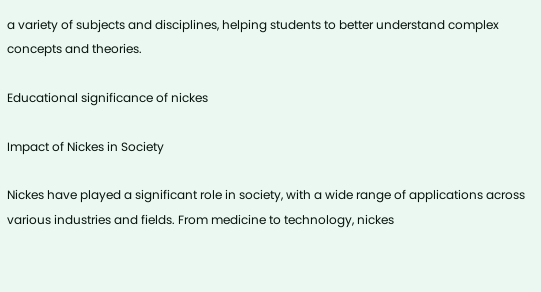a variety of subjects and disciplines, helping students to better understand complex concepts and theories.

Educational significance of nickes

Impact of Nickes in Society

Nickes have played a significant role in society, with a wide range of applications across various industries and fields. From medicine to technology, nickes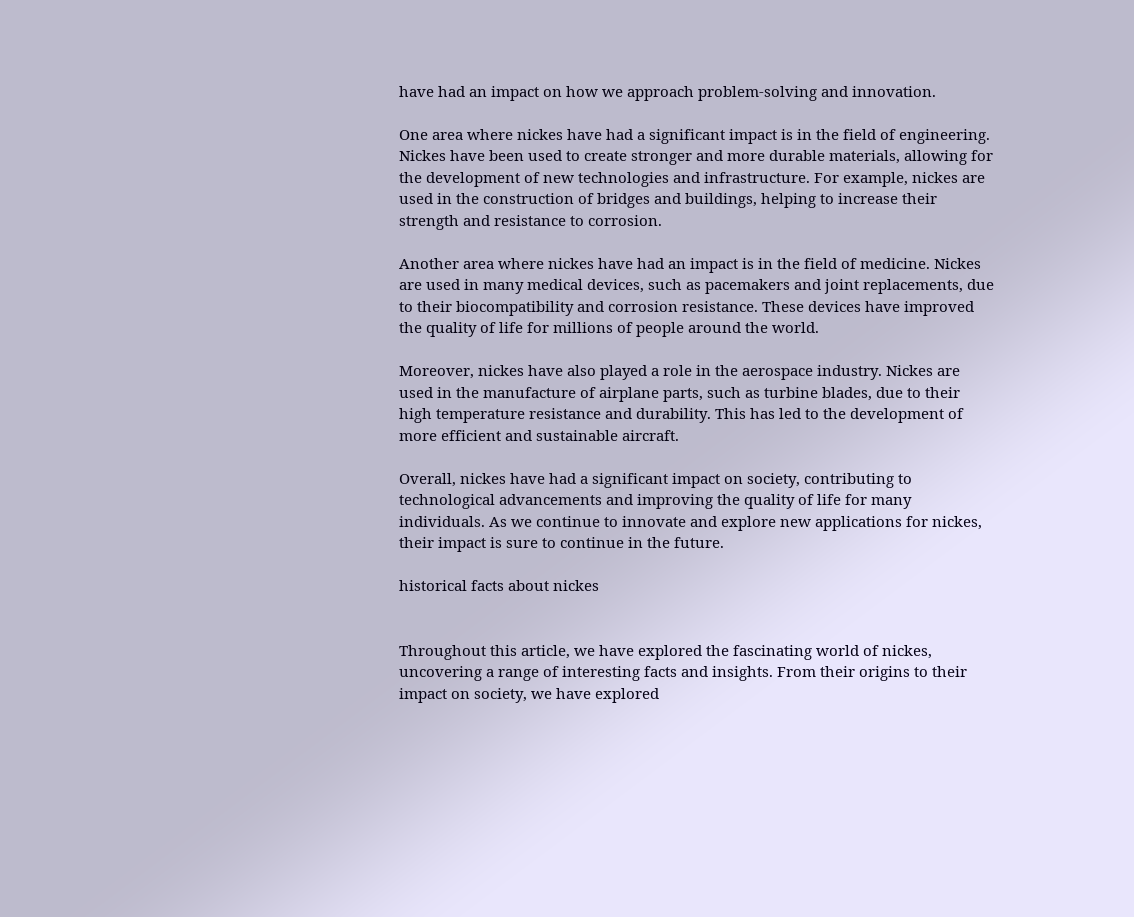have had an impact on how we approach problem-solving and innovation.

One area where nickes have had a significant impact is in the field of engineering. Nickes have been used to create stronger and more durable materials, allowing for the development of new technologies and infrastructure. For example, nickes are used in the construction of bridges and buildings, helping to increase their strength and resistance to corrosion.

Another area where nickes have had an impact is in the field of medicine. Nickes are used in many medical devices, such as pacemakers and joint replacements, due to their biocompatibility and corrosion resistance. These devices have improved the quality of life for millions of people around the world.

Moreover, nickes have also played a role in the aerospace industry. Nickes are used in the manufacture of airplane parts, such as turbine blades, due to their high temperature resistance and durability. This has led to the development of more efficient and sustainable aircraft.

Overall, nickes have had a significant impact on society, contributing to technological advancements and improving the quality of life for many individuals. As we continue to innovate and explore new applications for nickes, their impact is sure to continue in the future.

historical facts about nickes


Throughout this article, we have explored the fascinating world of nickes, uncovering a range of interesting facts and insights. From their origins to their impact on society, we have explored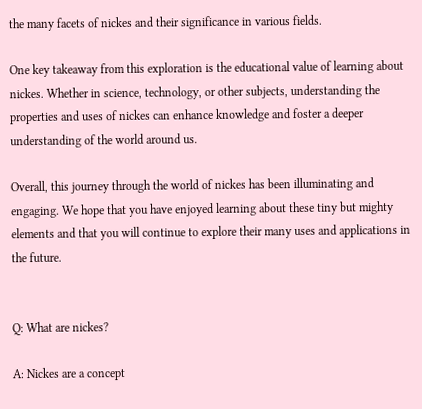the many facets of nickes and their significance in various fields.

One key takeaway from this exploration is the educational value of learning about nickes. Whether in science, technology, or other subjects, understanding the properties and uses of nickes can enhance knowledge and foster a deeper understanding of the world around us.

Overall, this journey through the world of nickes has been illuminating and engaging. We hope that you have enjoyed learning about these tiny but mighty elements and that you will continue to explore their many uses and applications in the future.


Q: What are nickes?

A: Nickes are a concept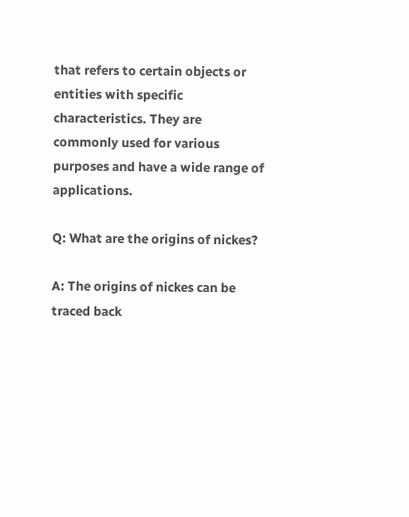that refers to certain objects or entities with specific characteristics. They are commonly used for various purposes and have a wide range of applications.

Q: What are the origins of nickes?

A: The origins of nickes can be traced back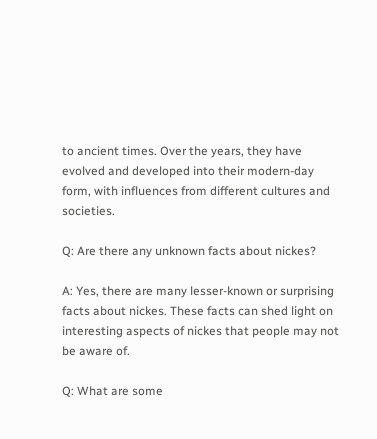to ancient times. Over the years, they have evolved and developed into their modern-day form, with influences from different cultures and societies.

Q: Are there any unknown facts about nickes?

A: Yes, there are many lesser-known or surprising facts about nickes. These facts can shed light on interesting aspects of nickes that people may not be aware of.

Q: What are some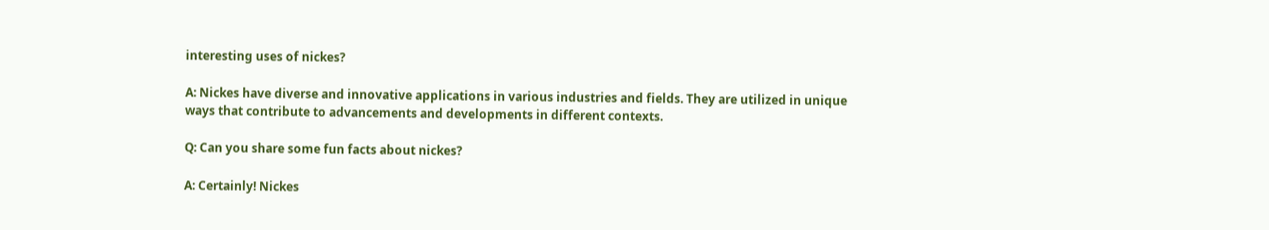interesting uses of nickes?

A: Nickes have diverse and innovative applications in various industries and fields. They are utilized in unique ways that contribute to advancements and developments in different contexts.

Q: Can you share some fun facts about nickes?

A: Certainly! Nickes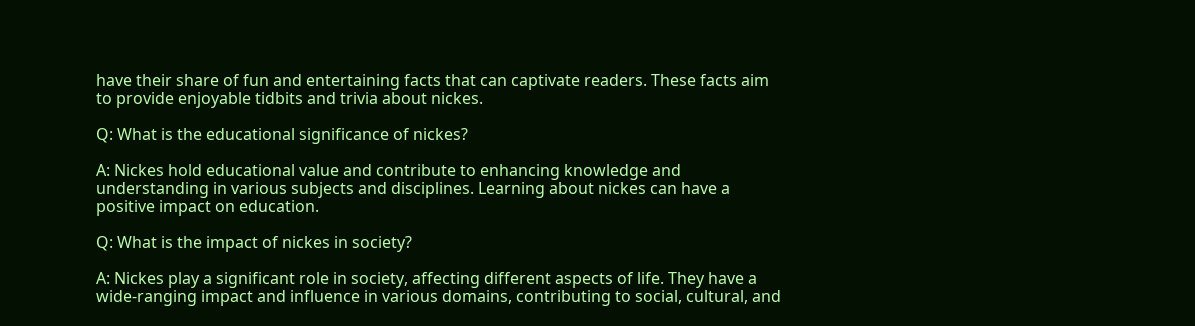have their share of fun and entertaining facts that can captivate readers. These facts aim to provide enjoyable tidbits and trivia about nickes.

Q: What is the educational significance of nickes?

A: Nickes hold educational value and contribute to enhancing knowledge and understanding in various subjects and disciplines. Learning about nickes can have a positive impact on education.

Q: What is the impact of nickes in society?

A: Nickes play a significant role in society, affecting different aspects of life. They have a wide-ranging impact and influence in various domains, contributing to social, cultural, and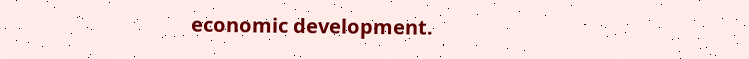economic development.